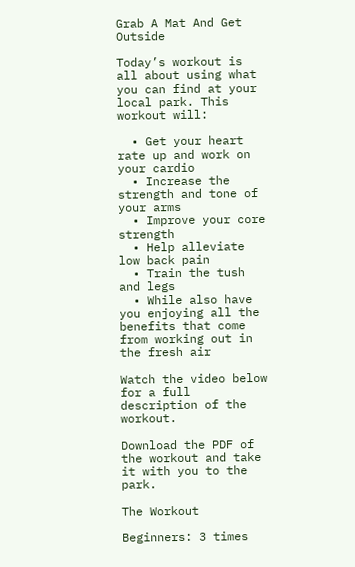Grab A Mat And Get Outside

Today’s workout is all about using what you can find at your local park. This workout will:

  • Get your heart rate up and work on your cardio
  • Increase the strength and tone of your arms
  • Improve your core strength
  • Help alleviate low back pain
  • Train the tush and legs
  • While also have you enjoying all the benefits that come from working out in the fresh air

Watch the video below for a full description of the workout.

Download the PDF of the workout and take it with you to the park.

The Workout

Beginners: 3 times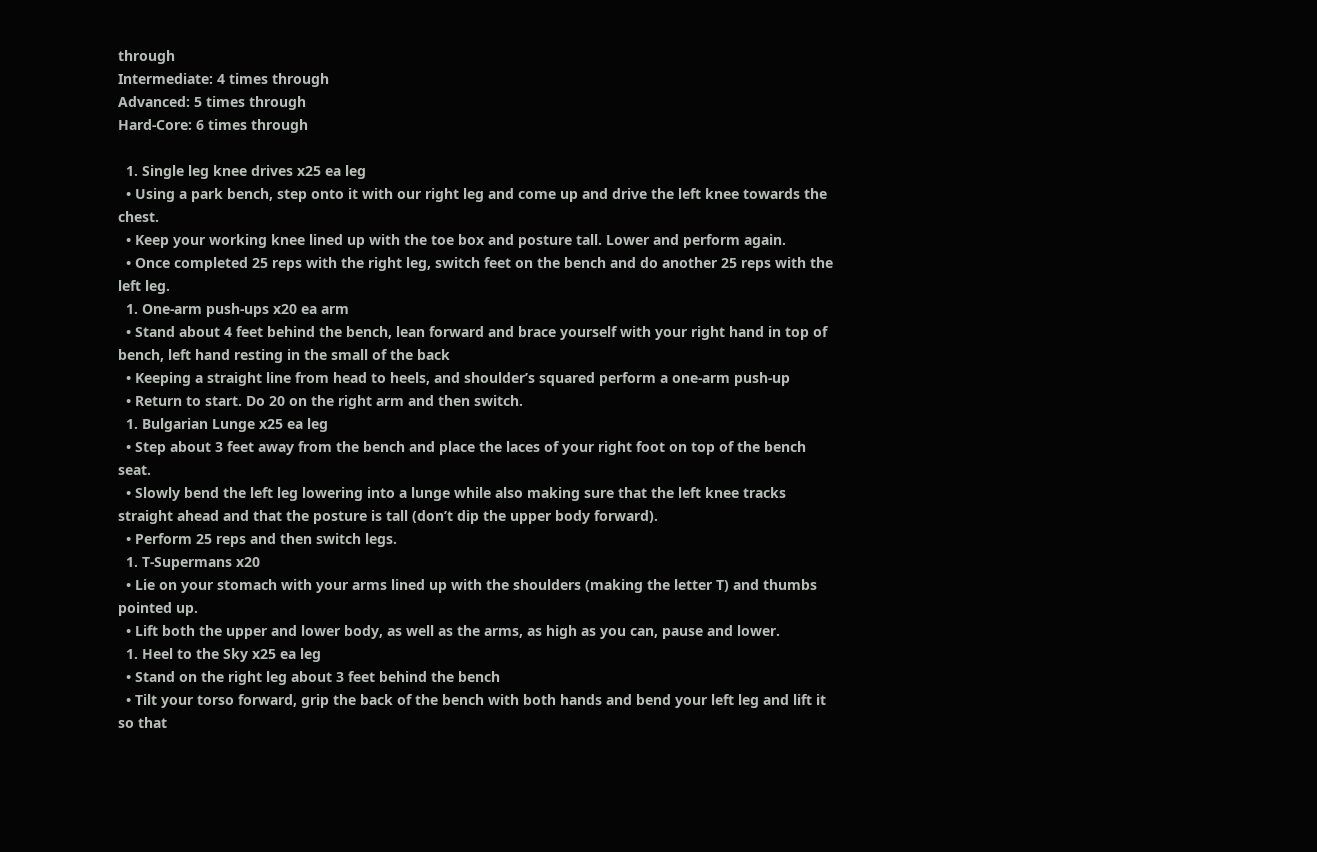through
Intermediate: 4 times through
Advanced: 5 times through
Hard-Core: 6 times through

  1. Single leg knee drives x25 ea leg
  • Using a park bench, step onto it with our right leg and come up and drive the left knee towards the chest.
  • Keep your working knee lined up with the toe box and posture tall. Lower and perform again.
  • Once completed 25 reps with the right leg, switch feet on the bench and do another 25 reps with the left leg.
  1. One-arm push-ups x20 ea arm
  • Stand about 4 feet behind the bench, lean forward and brace yourself with your right hand in top of bench, left hand resting in the small of the back
  • Keeping a straight line from head to heels, and shoulder’s squared perform a one-arm push-up
  • Return to start. Do 20 on the right arm and then switch.
  1. Bulgarian Lunge x25 ea leg
  • Step about 3 feet away from the bench and place the laces of your right foot on top of the bench seat.
  • Slowly bend the left leg lowering into a lunge while also making sure that the left knee tracks straight ahead and that the posture is tall (don’t dip the upper body forward).
  • Perform 25 reps and then switch legs.
  1. T-Supermans x20
  • Lie on your stomach with your arms lined up with the shoulders (making the letter T) and thumbs pointed up.
  • Lift both the upper and lower body, as well as the arms, as high as you can, pause and lower.
  1. Heel to the Sky x25 ea leg
  • Stand on the right leg about 3 feet behind the bench
  • Tilt your torso forward, grip the back of the bench with both hands and bend your left leg and lift it so that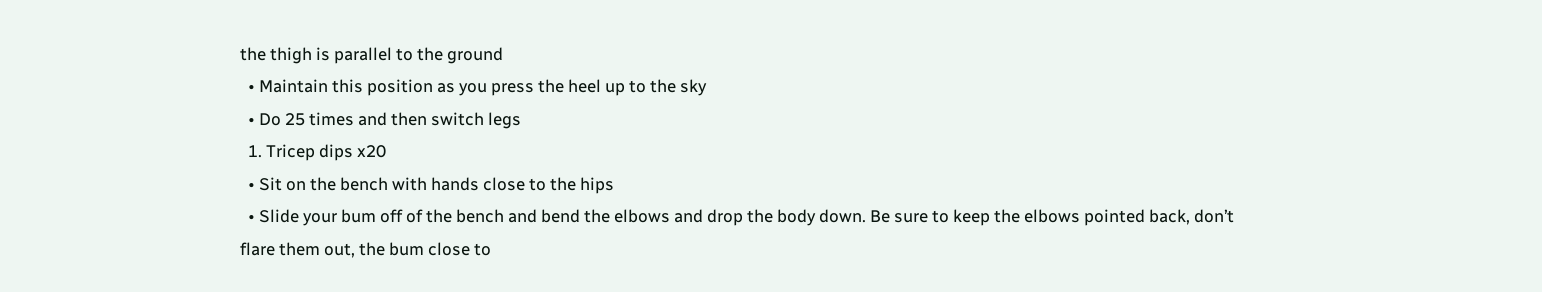the thigh is parallel to the ground
  • Maintain this position as you press the heel up to the sky
  • Do 25 times and then switch legs
  1. Tricep dips x20
  • Sit on the bench with hands close to the hips
  • Slide your bum off of the bench and bend the elbows and drop the body down. Be sure to keep the elbows pointed back, don’t flare them out, the bum close to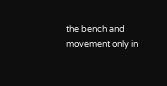the bench and movement only in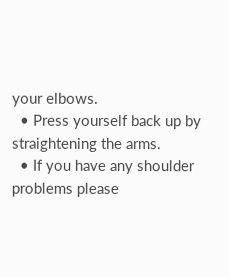your elbows.
  • Press yourself back up by straightening the arms.
  • If you have any shoulder problems please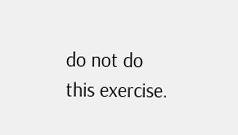do not do this exercise.